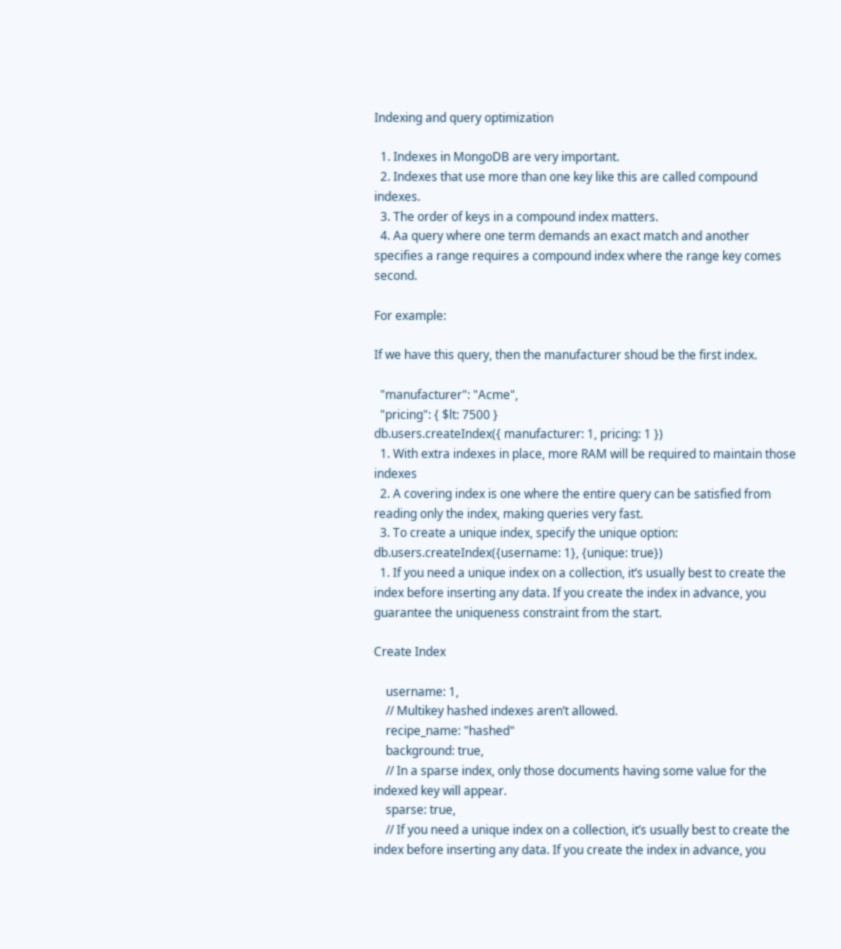Indexing and query optimization

  1. Indexes in MongoDB are very important.
  2. Indexes that use more than one key like this are called compound indexes.
  3. The order of keys in a compound index matters.
  4. Aa query where one term demands an exact match and another specifies a range requires a compound index where the range key comes second.

For example:

If we have this query, then the manufacturer shoud be the first index.

  "manufacturer": "Acme",
  "pricing": { $lt: 7500 }
db.users.createIndex({ manufacturer: 1, pricing: 1 })
  1. With extra indexes in place, more RAM will be required to maintain those indexes
  2. A covering index is one where the entire query can be satisfied from reading only the index, making queries very fast.
  3. To create a unique index, specify the unique option:
db.users.createIndex({username: 1}, {unique: true})
  1. If you need a unique index on a collection, it’s usually best to create the index before inserting any data. If you create the index in advance, you guarantee the uniqueness constraint from the start.

Create Index

    username: 1,
    // Multikey hashed indexes aren’t allowed.
    recipe_name: "hashed"
    background: true,
    // In a sparse index, only those documents having some value for the indexed key will appear.
    sparse: true,
    // If you need a unique index on a collection, it’s usually best to create the index before inserting any data. If you create the index in advance, you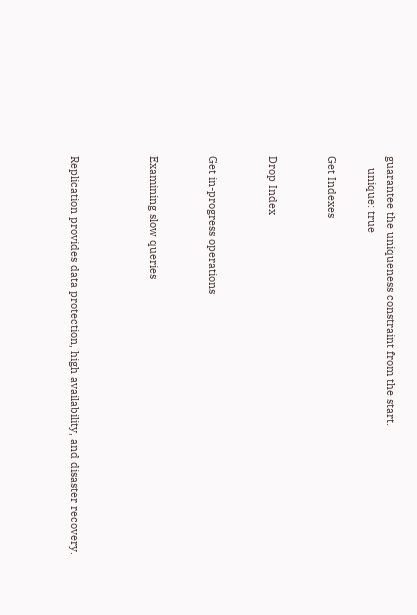guarantee the uniqueness constraint from the start.
    unique: true

Get Indexes


Drop Index


Get in-progress operations


Examining slow queries



Replication provides data protection, high availability, and disaster recovery.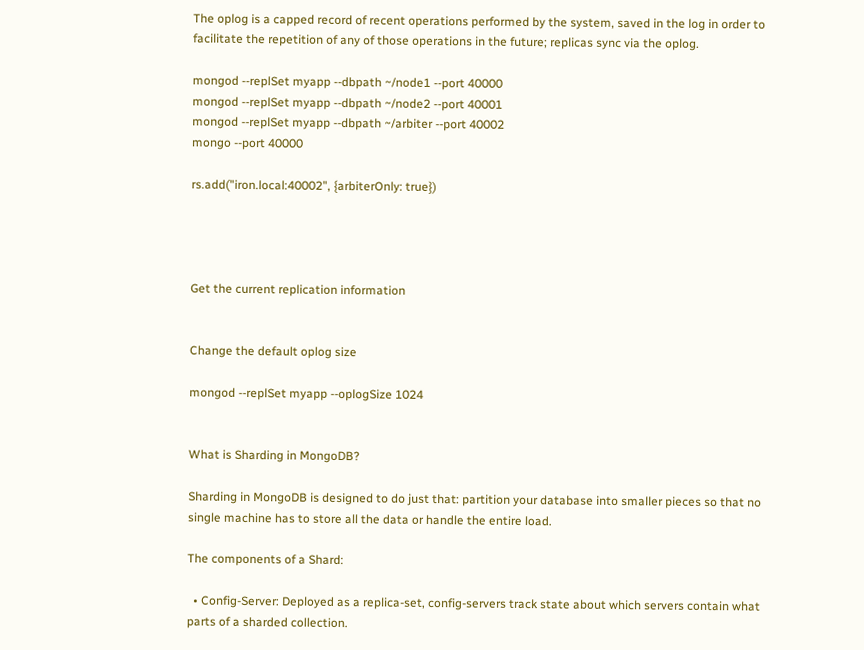The oplog is a capped record of recent operations performed by the system, saved in the log in order to facilitate the repetition of any of those operations in the future; replicas sync via the oplog.

mongod --replSet myapp --dbpath ~/node1 --port 40000
mongod --replSet myapp --dbpath ~/node2 --port 40001
mongod --replSet myapp --dbpath ~/arbiter --port 40002
mongo --port 40000

rs.add("iron.local:40002", {arbiterOnly: true})




Get the current replication information


Change the default oplog size

mongod --replSet myapp --oplogSize 1024


What is Sharding in MongoDB?

Sharding in MongoDB is designed to do just that: partition your database into smaller pieces so that no single machine has to store all the data or handle the entire load.

The components of a Shard:

  • Config-Server: Deployed as a replica-set, config-servers track state about which servers contain what parts of a sharded collection.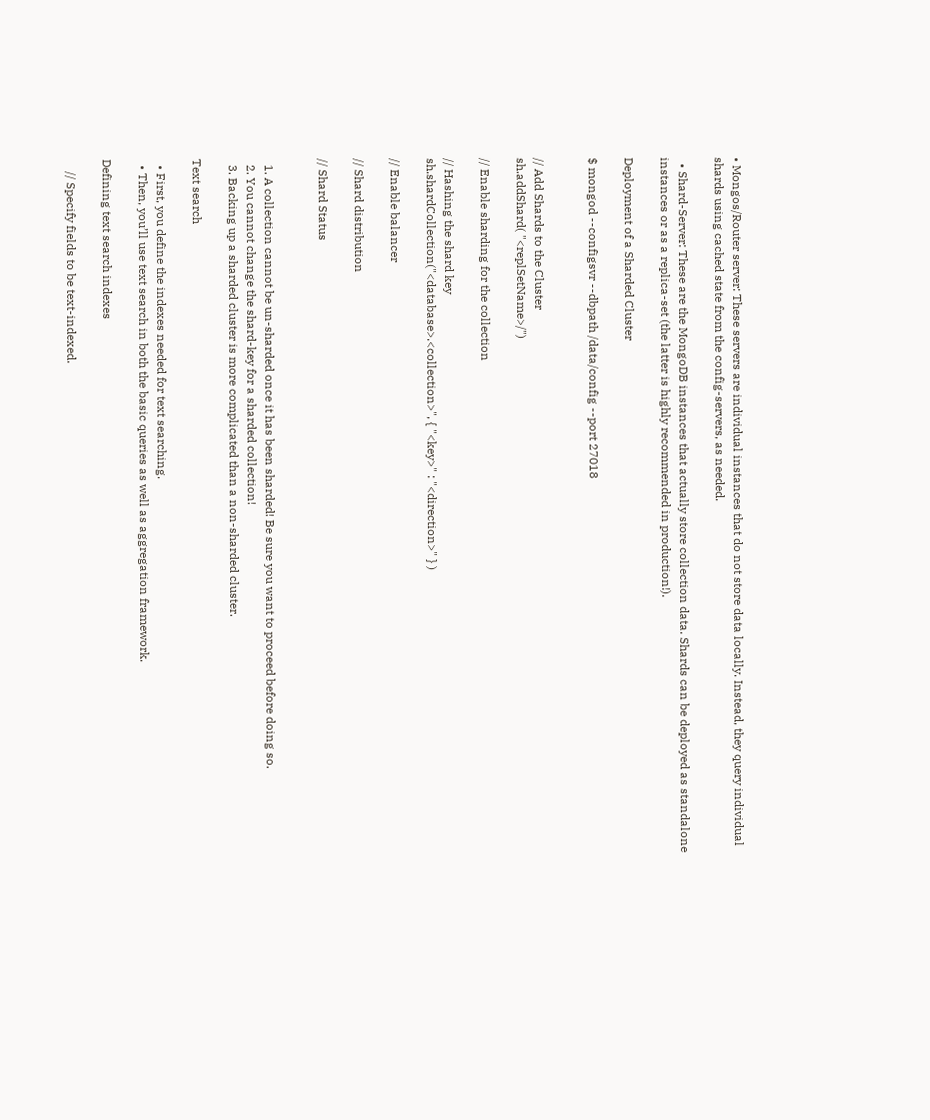• Mongos/Router server: These servers are individual instances that do not store data locally. Instead, they query individual shards using cached state from the config-servers, as needed.

  • Shard-Server: These are the MongoDB instances that actually store collection data. Shards can be deployed as standalone instances or as a replica-set (the latter is highly recommended in production!).

Deployment of a Sharded Cluster

$ mongod --configsvr --dbpath /data/config --port 27018


// Add Shards to the Cluster
sh.addShard( "<replSetName>/")

// Enable sharding for the collection

// Hashing the shard key
sh.shardCollection("<database>.<collection>", { "<key>" : "<direction>" } )

// Enable balancer

// Shard distribution

// Shard Status


  1. A collection cannot be un-sharded once it has been sharded! Be sure you want to proceed before doing so.
  2. You cannot change the shard-key for a sharded collection!
  3. Backing up a sharded cluster is more complicated than a non-sharded cluster.

Text search

  • First, you define the indexes needed for text searching.
  • Then, you’ll use text search in both the basic queries as well as aggregation framework.

Defining text search indexes

    // Specify fields to be text-indexed.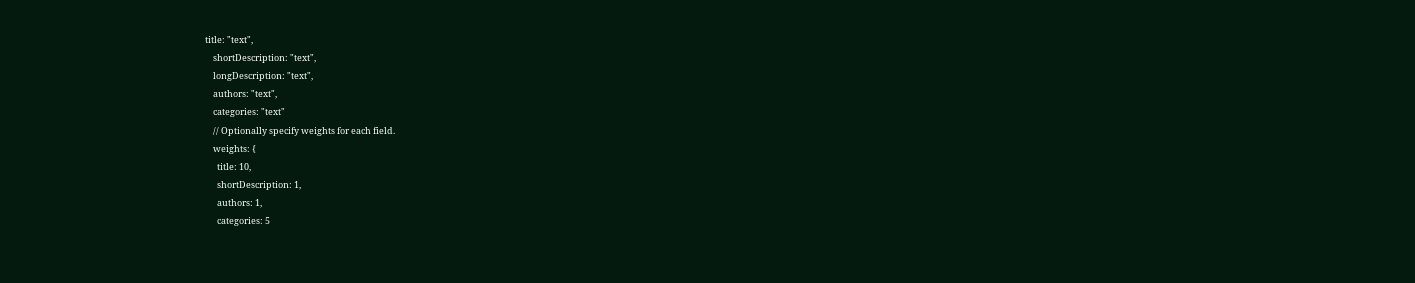title: "text",
    shortDescription: "text",
    longDescription: "text",
    authors: "text",
    categories: "text"
    // Optionally specify weights for each field.
    weights: {
      title: 10,
      shortDescription: 1,
      authors: 1,
      categories: 5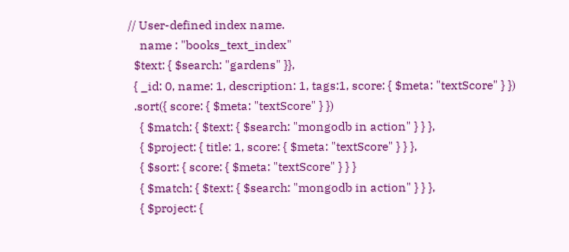// User-defined index name.
    name : "books_text_index"
  $text: { $search: "gardens" }},
  { _id: 0, name: 1, description: 1, tags:1, score: { $meta: "textScore" } })
  .sort({ score: { $meta: "textScore" } })
    { $match: { $text: { $search: "mongodb in action" } } },
    { $project: { title: 1, score: { $meta: "textScore" } } },
    { $sort: { score: { $meta: "textScore" } } }
    { $match: { $text: { $search: "mongodb in action" } } },
    { $project: {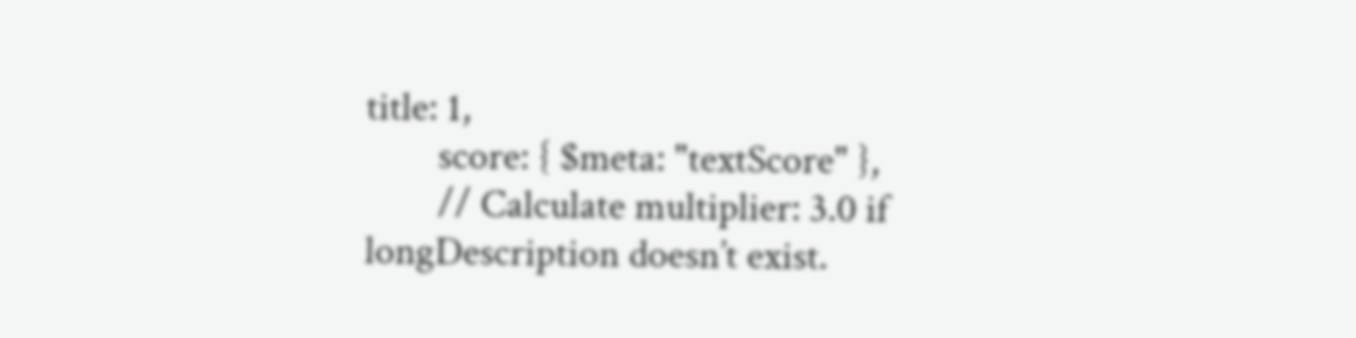title: 1,
        score: { $meta: "textScore" },
        // Calculate multiplier: 3.0 if longDescription doesn’t exist.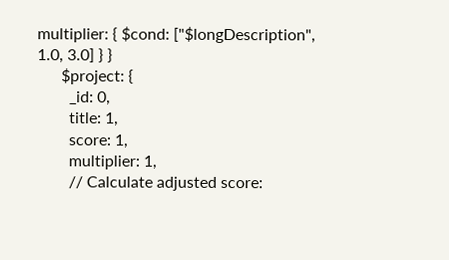multiplier: { $cond: ["$longDescription", 1.0, 3.0] } }
      $project: {
        _id: 0,
        title: 1,
        score: 1,
        multiplier: 1,
        // Calculate adjusted score: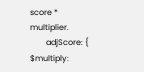score * multiplier.
        adjScore: { $multiply: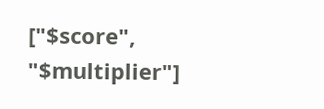["$score", "$multiplier"]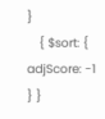}
    { $sort: { adjScore: -1 } }